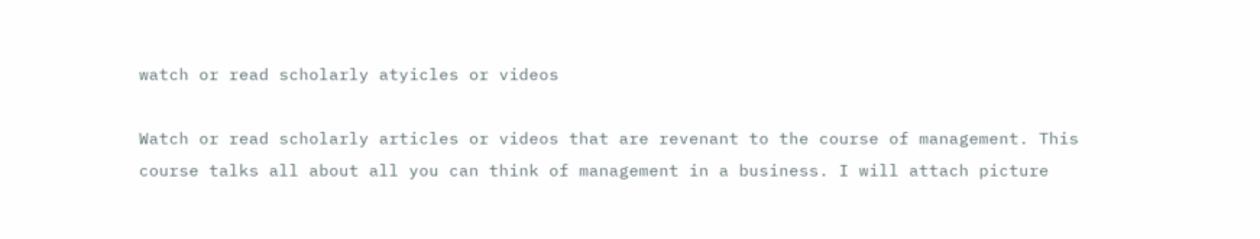watch or read scholarly atyicles or videos

Watch or read scholarly articles or videos that are revenant to the course of management. This course talks all about all you can think of management in a business. I will attach picture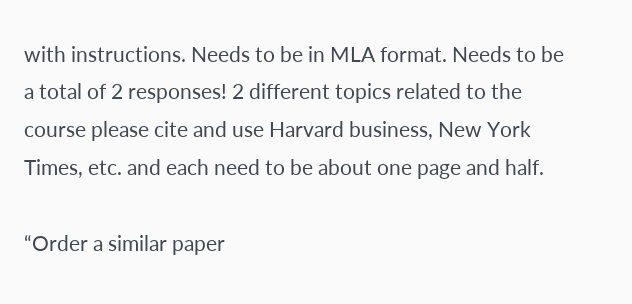with instructions. Needs to be in MLA format. Needs to be a total of 2 responses! 2 different topics related to the course please cite and use Harvard business, New York Times, etc. and each need to be about one page and half.

“Order a similar paper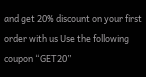and get 20% discount on your first order with us Use the following coupon “GET20”